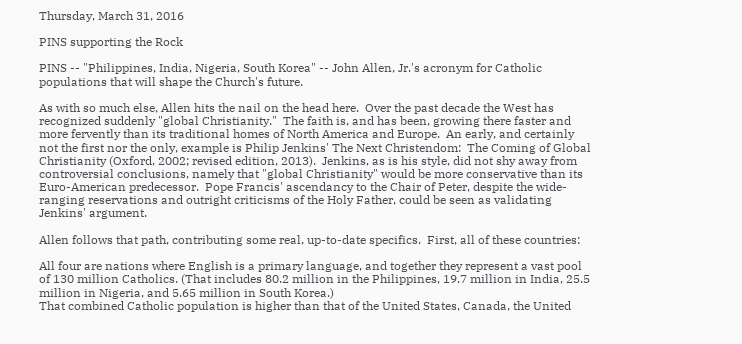Thursday, March 31, 2016

PINS supporting the Rock

PINS -- "Philippines, India, Nigeria, South Korea" -- John Allen, Jr.'s acronym for Catholic populations that will shape the Church's future.

As with so much else, Allen hits the nail on the head here.  Over the past decade the West has recognized suddenly "global Christianity."  The faith is, and has been, growing there faster and more fervently than its traditional homes of North America and Europe.  An early, and certainly not the first nor the only, example is Philip Jenkins' The Next Christendom:  The Coming of Global Christianity (Oxford, 2002; revised edition, 2013).  Jenkins, as is his style, did not shy away from controversial conclusions, namely that "global Christianity" would be more conservative than its Euro-American predecessor.  Pope Francis' ascendancy to the Chair of Peter, despite the wide-ranging reservations and outright criticisms of the Holy Father, could be seen as validating Jenkins' argument.

Allen follows that path, contributing some real, up-to-date specifics.  First, all of these countries:

All four are nations where English is a primary language, and together they represent a vast pool of 130 million Catholics. (That includes 80.2 million in the Philippines, 19.7 million in India, 25.5 million in Nigeria, and 5.65 million in South Korea.)
That combined Catholic population is higher than that of the United States, Canada, the United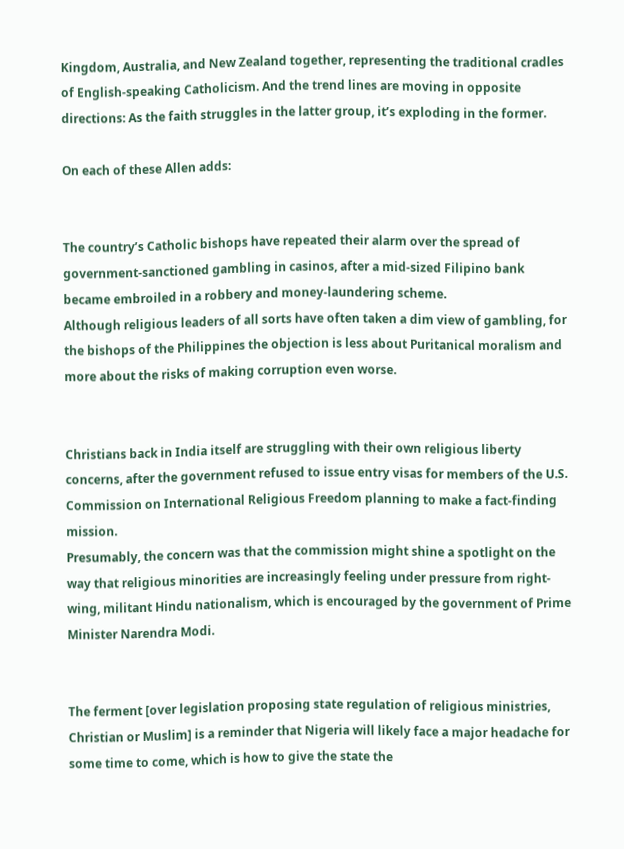Kingdom, Australia, and New Zealand together, representing the traditional cradles of English-speaking Catholicism. And the trend lines are moving in opposite directions: As the faith struggles in the latter group, it’s exploding in the former.

On each of these Allen adds:


The country’s Catholic bishops have repeated their alarm over the spread of government-sanctioned gambling in casinos, after a mid-sized Filipino bank became embroiled in a robbery and money-laundering scheme.
Although religious leaders of all sorts have often taken a dim view of gambling, for the bishops of the Philippines the objection is less about Puritanical moralism and more about the risks of making corruption even worse.


Christians back in India itself are struggling with their own religious liberty concerns, after the government refused to issue entry visas for members of the U.S. Commission on International Religious Freedom planning to make a fact-finding mission.
Presumably, the concern was that the commission might shine a spotlight on the way that religious minorities are increasingly feeling under pressure from right-wing, militant Hindu nationalism, which is encouraged by the government of Prime Minister Narendra Modi.


The ferment [over legislation proposing state regulation of religious ministries, Christian or Muslim] is a reminder that Nigeria will likely face a major headache for some time to come, which is how to give the state the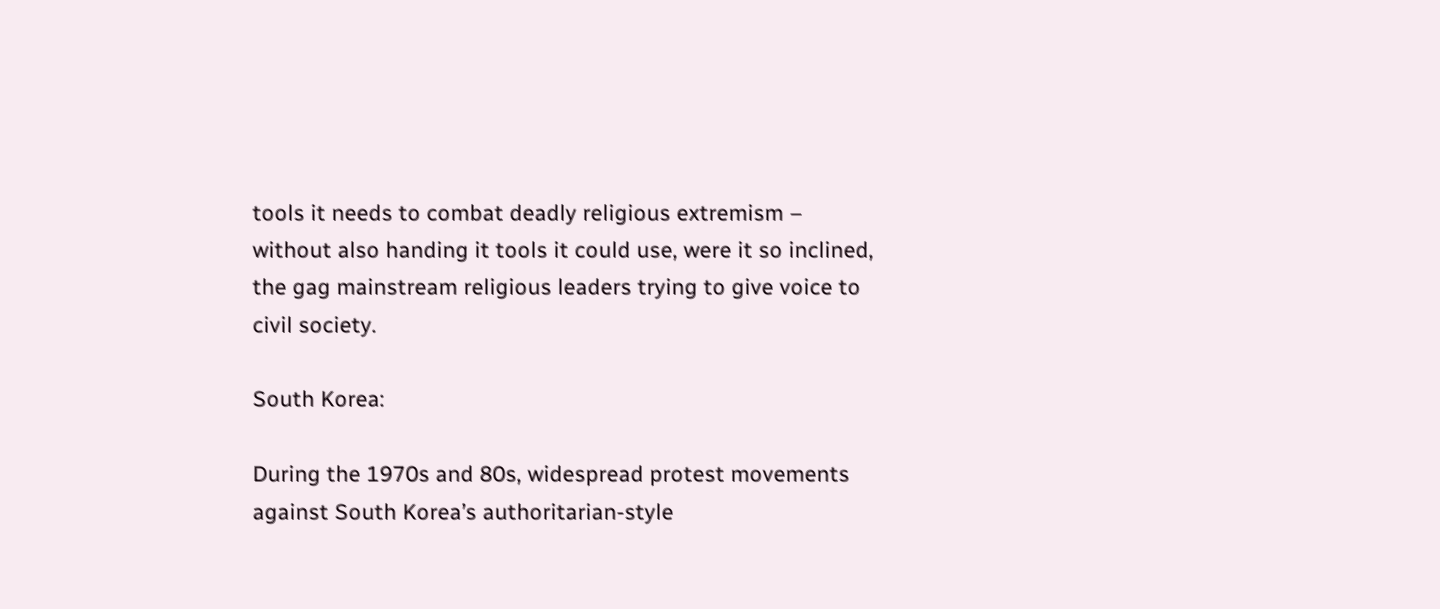tools it needs to combat deadly religious extremism – without also handing it tools it could use, were it so inclined, the gag mainstream religious leaders trying to give voice to civil society.

South Korea:

During the 1970s and 80s, widespread protest movements against South Korea’s authoritarian-style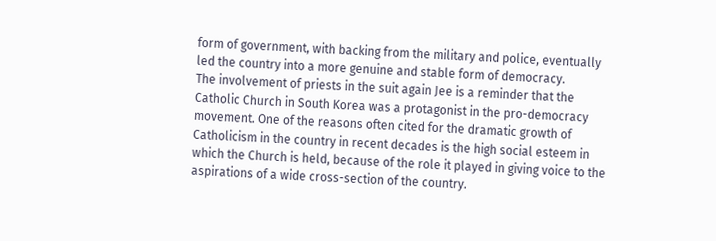form of government, with backing from the military and police, eventually led the country into a more genuine and stable form of democracy.
The involvement of priests in the suit again Jee is a reminder that the Catholic Church in South Korea was a protagonist in the pro-democracy movement. One of the reasons often cited for the dramatic growth of Catholicism in the country in recent decades is the high social esteem in which the Church is held, because of the role it played in giving voice to the aspirations of a wide cross-section of the country.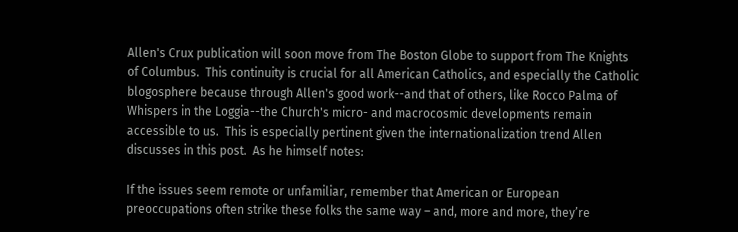Allen's Crux publication will soon move from The Boston Globe to support from The Knights of Columbus.  This continuity is crucial for all American Catholics, and especially the Catholic blogosphere because through Allen's good work--and that of others, like Rocco Palma of Whispers in the Loggia--the Church's micro- and macrocosmic developments remain accessible to us.  This is especially pertinent given the internationalization trend Allen discusses in this post.  As he himself notes:

If the issues seem remote or unfamiliar, remember that American or European preoccupations often strike these folks the same way – and, more and more, they’re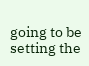going to be setting the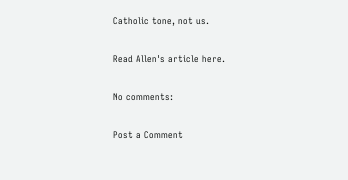Catholic tone, not us.

Read Allen's article here.

No comments:

Post a Comment